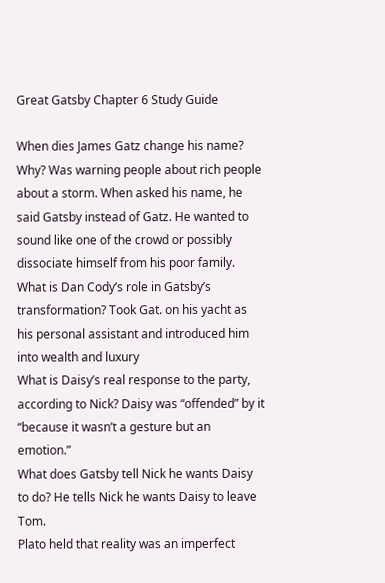Great Gatsby Chapter 6 Study Guide

When dies James Gatz change his name? Why? Was warning people about rich people about a storm. When asked his name, he said Gatsby instead of Gatz. He wanted to sound like one of the crowd or possibly dissociate himself from his poor family.
What is Dan Cody’s role in Gatsby’s transformation? Took Gat. on his yacht as his personal assistant and introduced him into wealth and luxury
What is Daisy’s real response to the party, according to Nick? Daisy was “offended” by it “because it wasn’t a gesture but an emotion.”
What does Gatsby tell Nick he wants Daisy to do? He tells Nick he wants Daisy to leave Tom.
Plato held that reality was an imperfect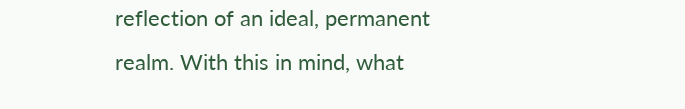reflection of an ideal, permanent realm. With this in mind, what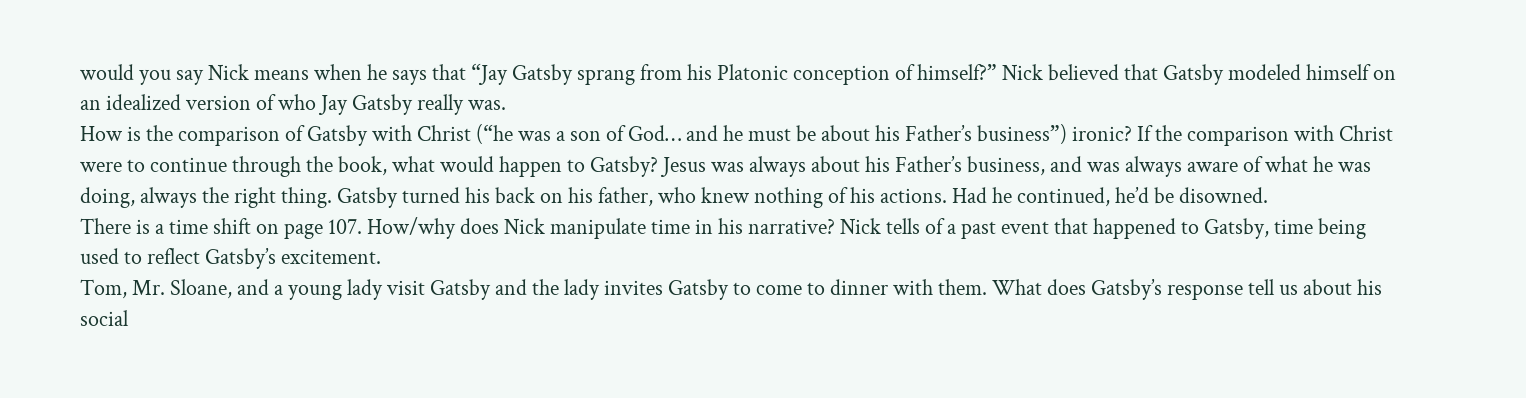would you say Nick means when he says that “Jay Gatsby sprang from his Platonic conception of himself?” Nick believed that Gatsby modeled himself on an idealized version of who Jay Gatsby really was.
How is the comparison of Gatsby with Christ (“he was a son of God… and he must be about his Father’s business”) ironic? If the comparison with Christ were to continue through the book, what would happen to Gatsby? Jesus was always about his Father’s business, and was always aware of what he was doing, always the right thing. Gatsby turned his back on his father, who knew nothing of his actions. Had he continued, he’d be disowned.
There is a time shift on page 107. How/why does Nick manipulate time in his narrative? Nick tells of a past event that happened to Gatsby, time being used to reflect Gatsby’s excitement.
Tom, Mr. Sloane, and a young lady visit Gatsby and the lady invites Gatsby to come to dinner with them. What does Gatsby’s response tell us about his social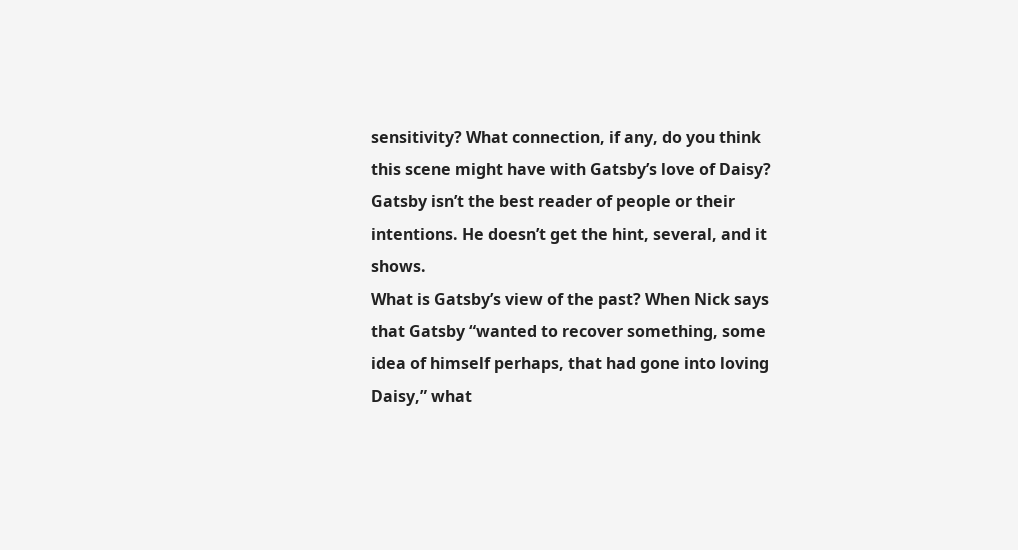sensitivity? What connection, if any, do you think this scene might have with Gatsby’s love of Daisy? Gatsby isn’t the best reader of people or their intentions. He doesn’t get the hint, several, and it shows.
What is Gatsby’s view of the past? When Nick says that Gatsby “wanted to recover something, some idea of himself perhaps, that had gone into loving Daisy,” what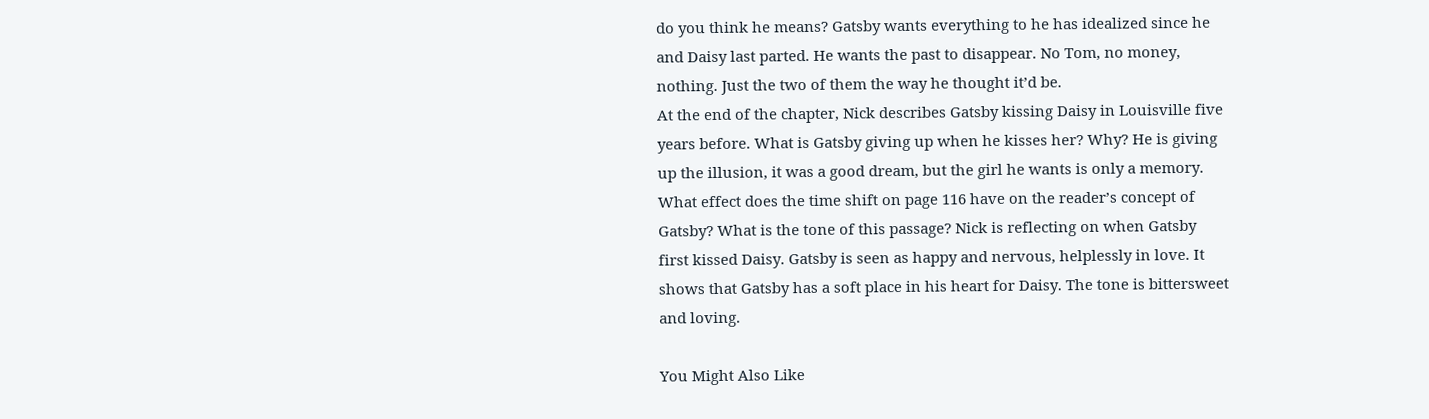do you think he means? Gatsby wants everything to he has idealized since he and Daisy last parted. He wants the past to disappear. No Tom, no money, nothing. Just the two of them the way he thought it’d be.
At the end of the chapter, Nick describes Gatsby kissing Daisy in Louisville five years before. What is Gatsby giving up when he kisses her? Why? He is giving up the illusion, it was a good dream, but the girl he wants is only a memory.
What effect does the time shift on page 116 have on the reader’s concept of Gatsby? What is the tone of this passage? Nick is reflecting on when Gatsby first kissed Daisy. Gatsby is seen as happy and nervous, helplessly in love. It shows that Gatsby has a soft place in his heart for Daisy. The tone is bittersweet and loving.

You Might Also Like